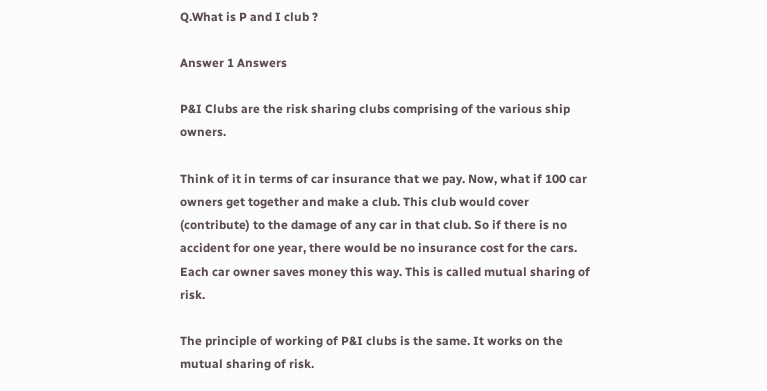Q.What is P and I club ?

Answer 1 Answers

P&I Clubs are the risk sharing clubs comprising of the various ship owners.

Think of it in terms of car insurance that we pay. Now, what if 100 car owners get together and make a club. This club would cover (contribute) to the damage of any car in that club. So if there is no accident for one year, there would be no insurance cost for the cars. Each car owner saves money this way. This is called mutual sharing of risk.

The principle of working of P&I clubs is the same. It works on the mutual sharing of risk.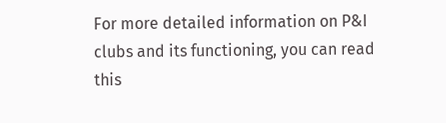For more detailed information on P&I clubs and its functioning, you can read this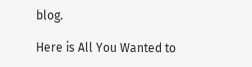blog.

Here is All You Wanted to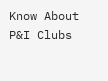Know About P&I Clubs